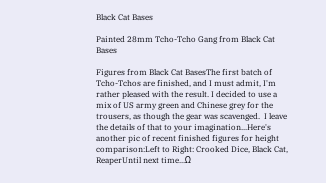Black Cat Bases

Painted 28mm Tcho-Tcho Gang from Black Cat Bases

Figures from Black Cat BasesThe first batch of Tcho-Tchos are finished, and I must admit, I'm rather pleased with the result. I decided to use a mix of US army green and Chinese grey for the trousers, as though the gear was scavenged.  I leave the details of that to your imagination...Here's another pic of recent finished figures for height comparison:Left to Right: Crooked Dice, Black Cat, ReaperUntil next time...Ω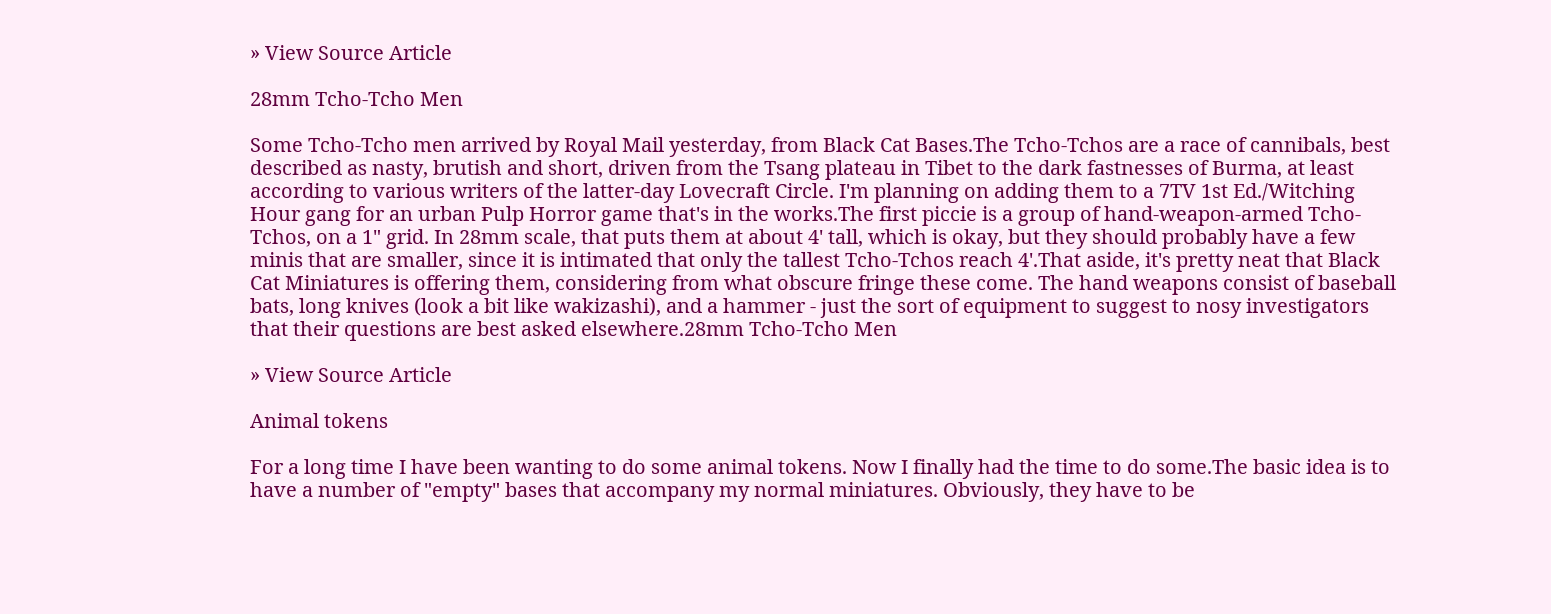» View Source Article

28mm Tcho-Tcho Men

Some Tcho-Tcho men arrived by Royal Mail yesterday, from Black Cat Bases.The Tcho-Tchos are a race of cannibals, best described as nasty, brutish and short, driven from the Tsang plateau in Tibet to the dark fastnesses of Burma, at least according to various writers of the latter-day Lovecraft Circle. I'm planning on adding them to a 7TV 1st Ed./Witching Hour gang for an urban Pulp Horror game that's in the works.The first piccie is a group of hand-weapon-armed Tcho-Tchos, on a 1" grid. In 28mm scale, that puts them at about 4' tall, which is okay, but they should probably have a few minis that are smaller, since it is intimated that only the tallest Tcho-Tchos reach 4'.That aside, it's pretty neat that Black Cat Miniatures is offering them, considering from what obscure fringe these come. The hand weapons consist of baseball bats, long knives (look a bit like wakizashi), and a hammer - just the sort of equipment to suggest to nosy investigators that their questions are best asked elsewhere.28mm Tcho-Tcho Men

» View Source Article

Animal tokens

For a long time I have been wanting to do some animal tokens. Now I finally had the time to do some.The basic idea is to have a number of "empty" bases that accompany my normal miniatures. Obviously, they have to be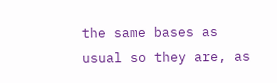the same bases as usual so they are, as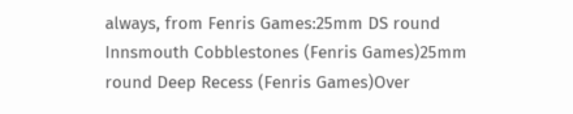always, from Fenris Games:25mm DS round Innsmouth Cobblestones (Fenris Games)25mm round Deep Recess (Fenris Games)Over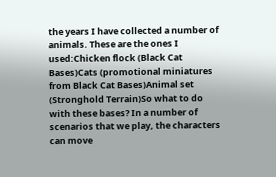the years I have collected a number of animals. These are the ones I used:Chicken flock (Black Cat Bases)Cats (promotional miniatures from Black Cat Bases)Animal set (Stronghold Terrain)So what to do with these bases? In a number of scenarios that we play, the characters can move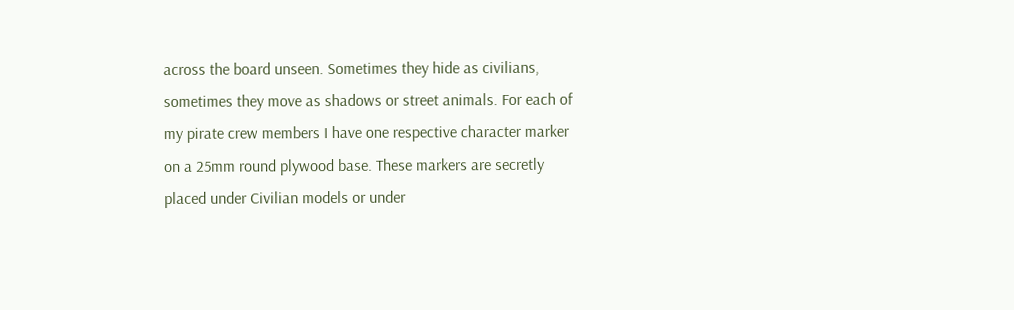across the board unseen. Sometimes they hide as civilians, sometimes they move as shadows or street animals. For each of my pirate crew members I have one respective character marker on a 25mm round plywood base. These markers are secretly placed under Civilian models or under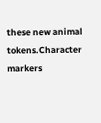these new animal tokens.Character markers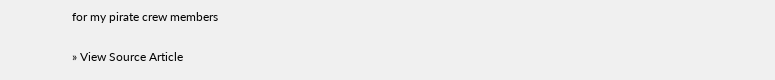for my pirate crew members

» View Source Article